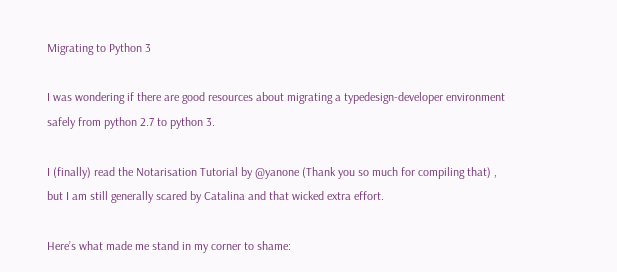Migrating to Python 3

I was wondering if there are good resources about migrating a typedesign-developer environment safely from python 2.7 to python 3.

I (finally) read the Notarisation Tutorial by @yanone (Thank you so much for compiling that) , but I am still generally scared by Catalina and that wicked extra effort.

Here’s what made me stand in my corner to shame: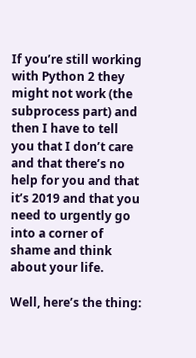If you’re still working with Python 2 they might not work (the subprocess part) and then I have to tell you that I don’t care and that there’s no help for you and that it’s 2019 and that you need to urgently go into a corner of shame and think about your life.

Well, here’s the thing: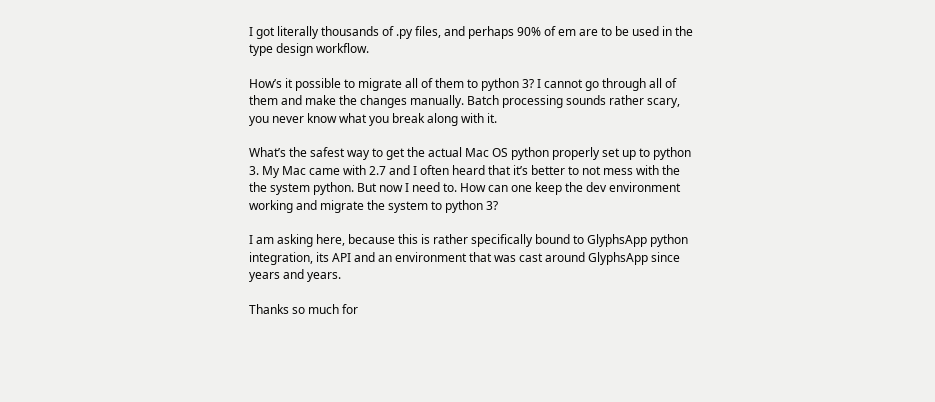I got literally thousands of .py files, and perhaps 90% of em are to be used in the type design workflow.

How’s it possible to migrate all of them to python 3? I cannot go through all of them and make the changes manually. Batch processing sounds rather scary, you never know what you break along with it.

What’s the safest way to get the actual Mac OS python properly set up to python 3. My Mac came with 2.7 and I often heard that it’s better to not mess with the the system python. But now I need to. How can one keep the dev environment working and migrate the system to python 3?

I am asking here, because this is rather specifically bound to GlyphsApp python integration, its API and an environment that was cast around GlyphsApp since years and years.

Thanks so much for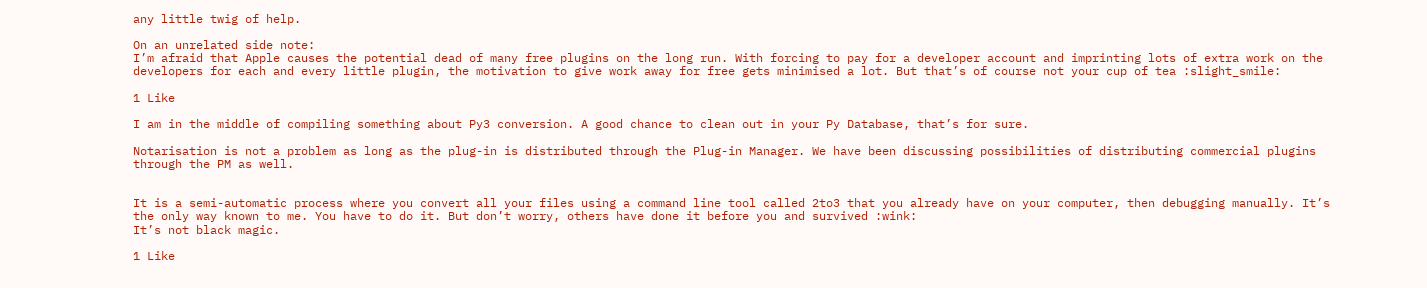any little twig of help.

On an unrelated side note:
I’m afraid that Apple causes the potential dead of many free plugins on the long run. With forcing to pay for a developer account and imprinting lots of extra work on the developers for each and every little plugin, the motivation to give work away for free gets minimised a lot. But that’s of course not your cup of tea :slight_smile:

1 Like

I am in the middle of compiling something about Py3 conversion. A good chance to clean out in your Py Database, that’s for sure.

Notarisation is not a problem as long as the plug-in is distributed through the Plug-in Manager. We have been discussing possibilities of distributing commercial plugins through the PM as well.


It is a semi-automatic process where you convert all your files using a command line tool called 2to3 that you already have on your computer, then debugging manually. It’s the only way known to me. You have to do it. But don’t worry, others have done it before you and survived :wink:
It’s not black magic.

1 Like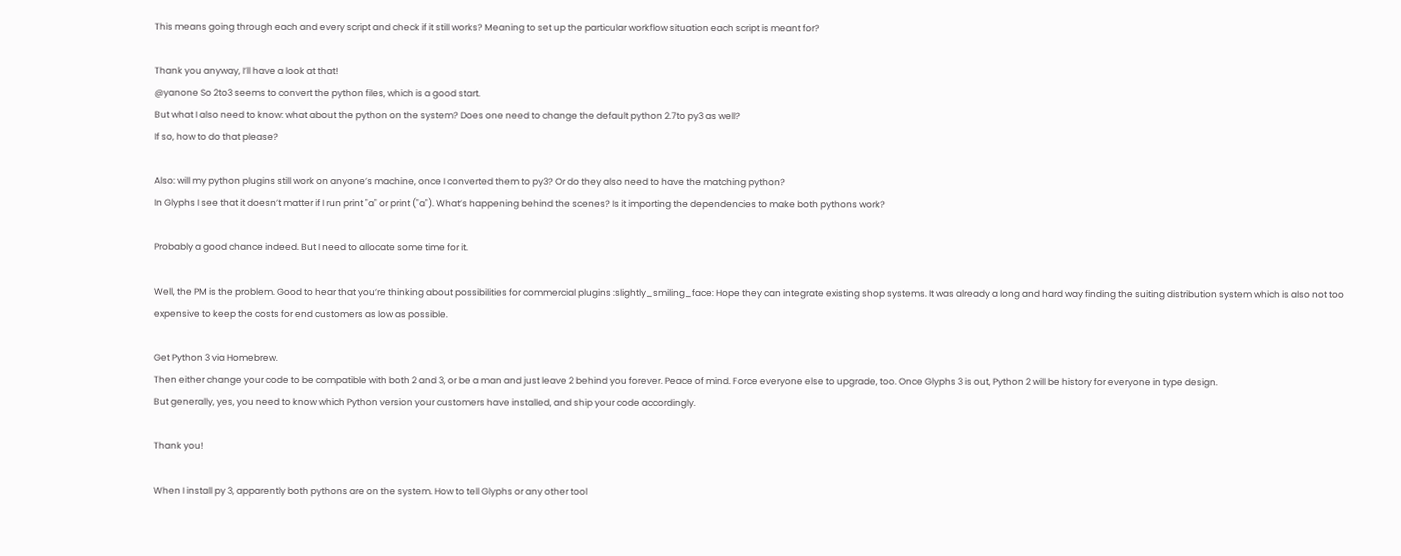This means going through each and every script and check if it still works? Meaning to set up the particular workflow situation each script is meant for?

Thank you anyway, I’ll have a look at that!
@yanone So 2to3 seems to convert the python files, which is a good start.
But what I also need to know: what about the python on the system? Does one need to change the default python 2.7to py3 as well?
If so, how to do that please?

Also: will my python plugins still work on anyone’s machine, once I converted them to py3? Or do they also need to have the matching python?
In Glyphs I see that it doesn’t matter if I run print "a" or print ("a"). What’s happening behind the scenes? Is it importing the dependencies to make both pythons work?

Probably a good chance indeed. But I need to allocate some time for it.

Well, the PM is the problem. Good to hear that you’re thinking about possibilities for commercial plugins :slightly_smiling_face: Hope they can integrate existing shop systems. It was already a long and hard way finding the suiting distribution system which is also not too expensive to keep the costs for end customers as low as possible.

Get Python 3 via Homebrew.
Then either change your code to be compatible with both 2 and 3, or be a man and just leave 2 behind you forever. Peace of mind. Force everyone else to upgrade, too. Once Glyphs 3 is out, Python 2 will be history for everyone in type design.
But generally, yes, you need to know which Python version your customers have installed, and ship your code accordingly.

Thank you!

When I install py 3, apparently both pythons are on the system. How to tell Glyphs or any other tool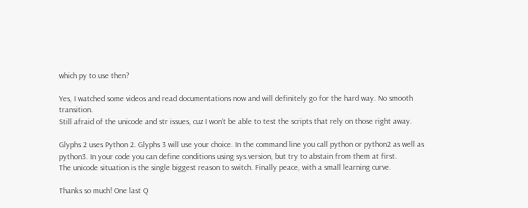which py to use then?

Yes, I watched some videos and read documentations now and will definitely go for the hard way. No smooth transition.
Still afraid of the unicode and str issues, cuz I won’t be able to test the scripts that rely on those right away.

Glyphs 2 uses Python 2. Glyphs 3 will use your choice. In the command line you call python or python2 as well as python3. In your code you can define conditions using sys.version, but try to abstain from them at first.
The unicode situation is the single biggest reason to switch. Finally peace, with a small learning curve.

Thanks so much! One last Q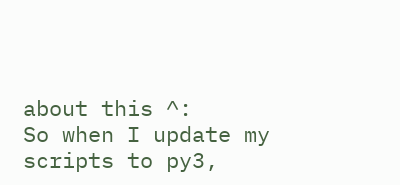about this ^:
So when I update my scripts to py3,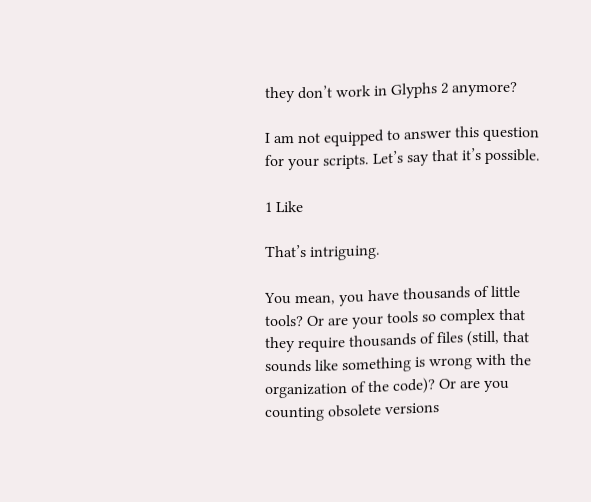they don’t work in Glyphs 2 anymore?

I am not equipped to answer this question for your scripts. Let’s say that it’s possible.

1 Like

That’s intriguing.

You mean, you have thousands of little tools? Or are your tools so complex that they require thousands of files (still, that sounds like something is wrong with the organization of the code)? Or are you counting obsolete versions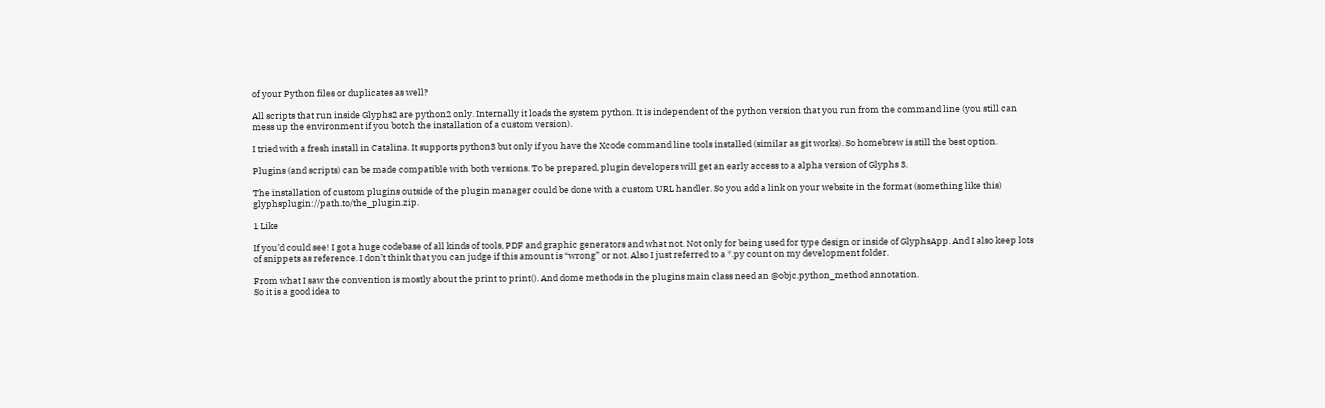of your Python files or duplicates as well?

All scripts that run inside Glyphs2 are python2 only. Internally it loads the system python. It is independent of the python version that you run from the command line (you still can mess up the environment if you botch the installation of a custom version).

I tried with a fresh install in Catalina. It supports python3 but only if you have the Xcode command line tools installed (similar as git works). So homebrew is still the best option.

Plugins (and scripts) can be made compatible with both versions. To be prepared, plugin developers will get an early access to a alpha version of Glyphs 3.

The installation of custom plugins outside of the plugin manager could be done with a custom URL handler. So you add a link on your website in the format (something like this) glyphsplugin://path.to/the_plugin.zip.

1 Like

If you’d could see! I got a huge codebase of all kinds of tools, PDF and graphic generators and what not. Not only for being used for type design or inside of GlyphsApp. And I also keep lots of snippets as reference. I don’t think that you can judge if this amount is “wrong” or not. Also I just referred to a *.py count on my development folder.

From what I saw the convention is mostly about the print to print(). And dome methods in the plugins main class need an @objc.python_method annotation.
So it is a good idea to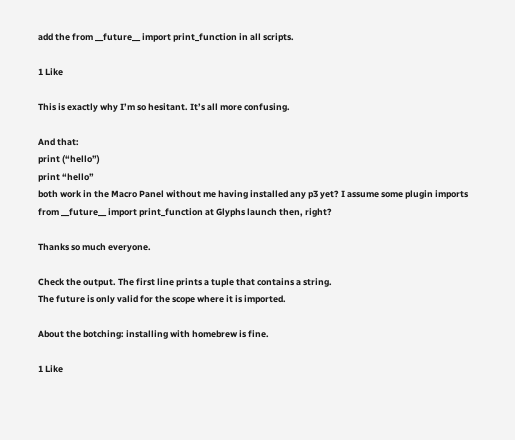add the from __future__ import print_function in all scripts.

1 Like

This is exactly why I’m so hesitant. It’s all more confusing.

And that:
print (“hello”)
print “hello”
both work in the Macro Panel without me having installed any p3 yet? I assume some plugin imports from __future__ import print_function at Glyphs launch then, right?

Thanks so much everyone.

Check the output. The first line prints a tuple that contains a string.
The future is only valid for the scope where it is imported.

About the botching: installing with homebrew is fine.

1 Like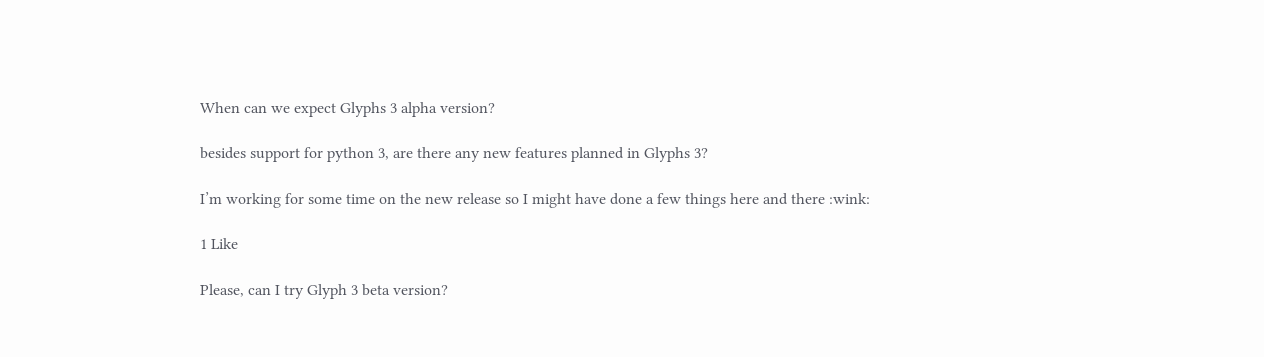When can we expect Glyphs 3 alpha version?

besides support for python 3, are there any new features planned in Glyphs 3?

I’m working for some time on the new release so I might have done a few things here and there :wink:

1 Like

Please, can I try Glyph 3 beta version?